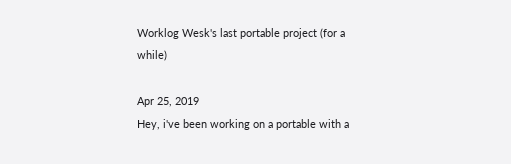Worklog Wesk's last portable project (for a while)

Apr 25, 2019
Hey, i've been working on a portable with a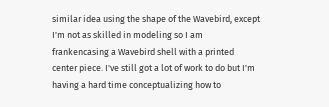similar idea using the shape of the Wavebird, except I'm not as skilled in modeling so I am frankencasing a Wavebird shell with a printed center piece. I've still got a lot of work to do but I'm having a hard time conceptualizing how to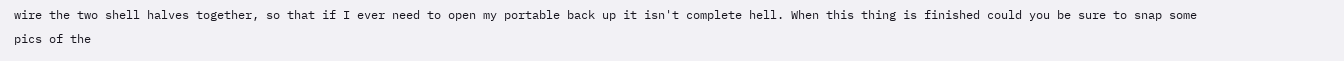wire the two shell halves together, so that if I ever need to open my portable back up it isn't complete hell. When this thing is finished could you be sure to snap some pics of the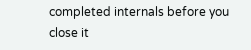completed internals before you close it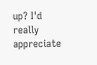up? I'd really appreciate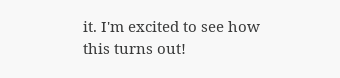it. I'm excited to see how this turns out!